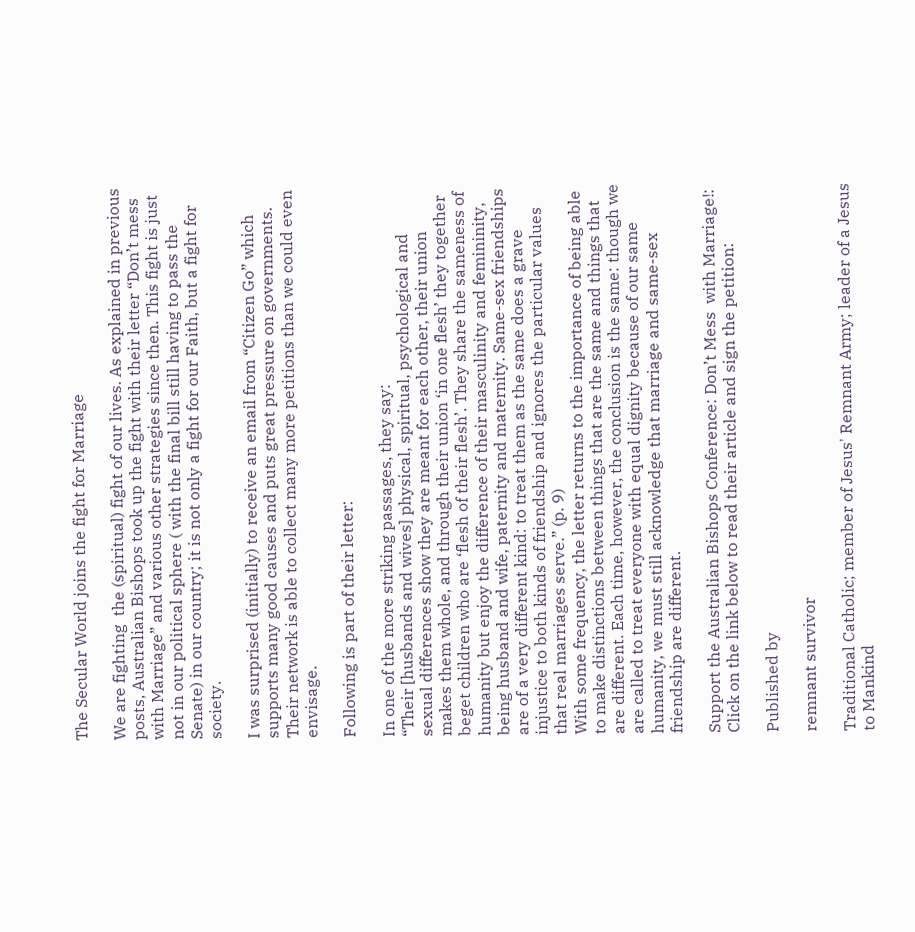The Secular World joins the fight for Marriage

We are fighting  the (spiritual) fight of our lives. As explained in previous posts, Australian Bishops took up the fight with their letter “Don’t mess with Marriage” and various other strategies since then. This fight is just not in our political sphere ( with the final bill still having to pass the Senate) in our country; it is not only a fight for our Faith, but a fight for society.

I was surprised (initially) to receive an email from “Citizen Go” which supports many good causes and puts great pressure on governments. Their network is able to collect many more petitions than we could even envisage.

Following is part of their letter:

In one of the more striking passages, they say:
“Their [husbands and wives] physical, spiritual, psychological and sexual differences show they are meant for each other, their union makes them whole, and through their union ‘in one flesh’ they together beget children who are ‘flesh of their flesh’. They share the sameness of humanity but enjoy the difference of their masculinity and femininity, being husband and wife, paternity and maternity. Same-sex friendships are of a very different kind: to treat them as the same does a grave injustice to both kinds of friendship and ignores the particular values that real marriages serve.” (p. 9)
With some frequency, the letter returns to the importance of being able to make distinctions between things that are the same and things that are different. Each time, however, the conclusion is the same: though we are called to treat everyone with equal dignity because of our same humanity, we must still acknowledge that marriage and same-sex friendship are different.

Support the Australian Bishops Conference: Don’t Mess  with Marriage!:
Click on the link below to read their article and sign the petition:

Published by

remnant survivor

Traditional Catholic; member of Jesus' Remnant Army; leader of a Jesus to Mankind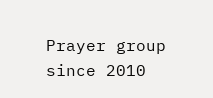Prayer group since 2010